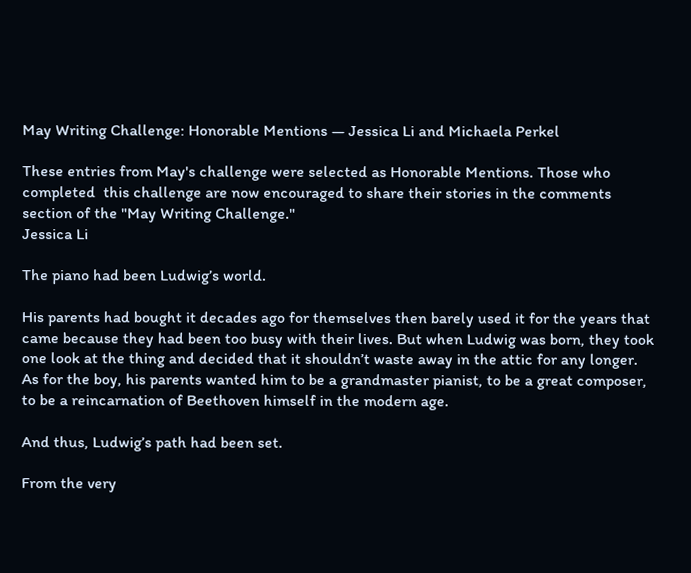May Writing Challenge: Honorable Mentions — Jessica Li and Michaela Perkel

These entries from May's challenge were selected as Honorable Mentions. Those who completed  this challenge are now encouraged to share their stories in the comments section of the "May Writing Challenge."
Jessica Li

The piano had been Ludwig’s world.

His parents had bought it decades ago for themselves then barely used it for the years that came because they had been too busy with their lives. But when Ludwig was born, they took one look at the thing and decided that it shouldn’t waste away in the attic for any longer. As for the boy, his parents wanted him to be a grandmaster pianist, to be a great composer, to be a reincarnation of Beethoven himself in the modern age.

And thus, Ludwig’s path had been set.

From the very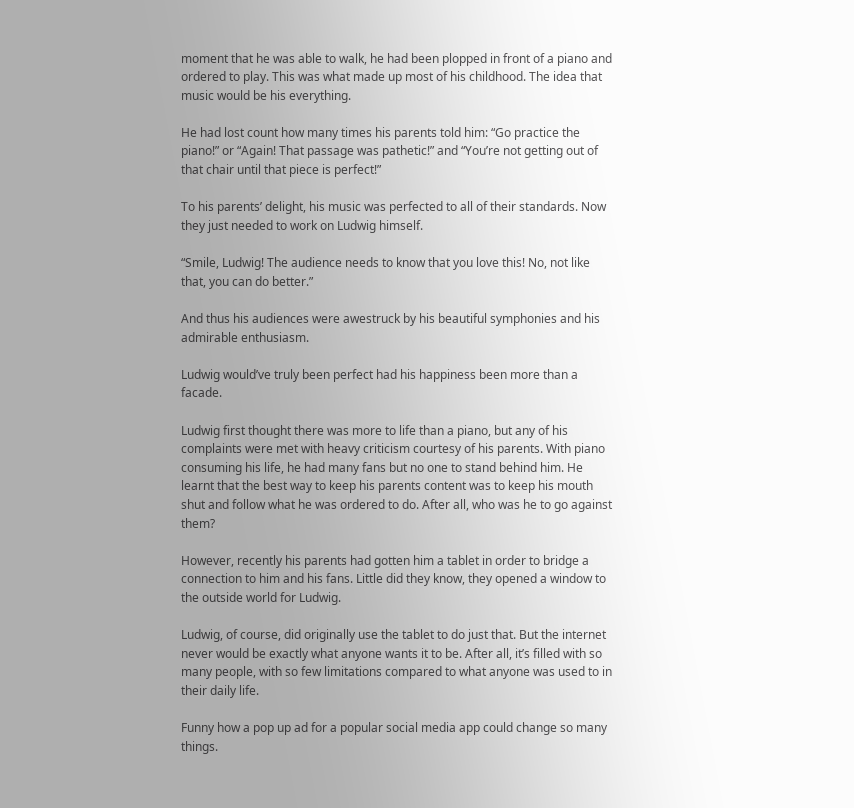moment that he was able to walk, he had been plopped in front of a piano and ordered to play. This was what made up most of his childhood. The idea that music would be his everything.

He had lost count how many times his parents told him: “Go practice the piano!” or “Again! That passage was pathetic!” and “You’re not getting out of that chair until that piece is perfect!”

To his parents’ delight, his music was perfected to all of their standards. Now they just needed to work on Ludwig himself.

“Smile, Ludwig! The audience needs to know that you love this! No, not like that, you can do better.”

And thus his audiences were awestruck by his beautiful symphonies and his admirable enthusiasm.

Ludwig would’ve truly been perfect had his happiness been more than a facade.

Ludwig first thought there was more to life than a piano, but any of his complaints were met with heavy criticism courtesy of his parents. With piano consuming his life, he had many fans but no one to stand behind him. He learnt that the best way to keep his parents content was to keep his mouth shut and follow what he was ordered to do. After all, who was he to go against them?

However, recently his parents had gotten him a tablet in order to bridge a connection to him and his fans. Little did they know, they opened a window to the outside world for Ludwig.

Ludwig, of course, did originally use the tablet to do just that. But the internet never would be exactly what anyone wants it to be. After all, it’s filled with so many people, with so few limitations compared to what anyone was used to in their daily life.

Funny how a pop up ad for a popular social media app could change so many things.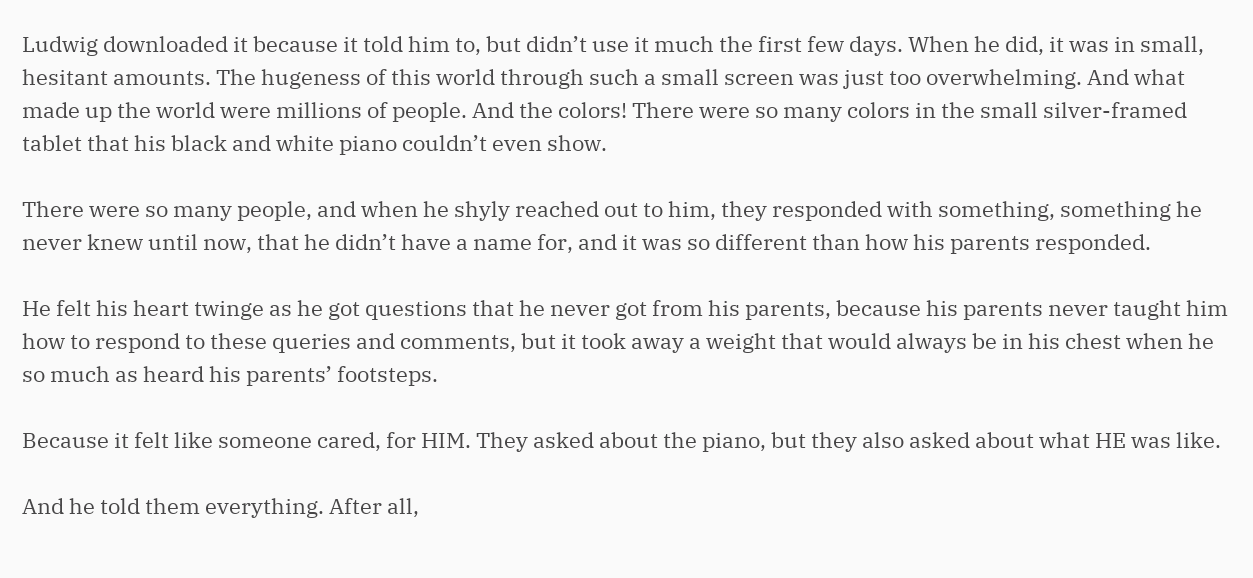Ludwig downloaded it because it told him to, but didn’t use it much the first few days. When he did, it was in small, hesitant amounts. The hugeness of this world through such a small screen was just too overwhelming. And what made up the world were millions of people. And the colors! There were so many colors in the small silver-framed tablet that his black and white piano couldn’t even show.

There were so many people, and when he shyly reached out to him, they responded with something, something he never knew until now, that he didn’t have a name for, and it was so different than how his parents responded.

He felt his heart twinge as he got questions that he never got from his parents, because his parents never taught him how to respond to these queries and comments, but it took away a weight that would always be in his chest when he so much as heard his parents’ footsteps.

Because it felt like someone cared, for HIM. They asked about the piano, but they also asked about what HE was like.

And he told them everything. After all,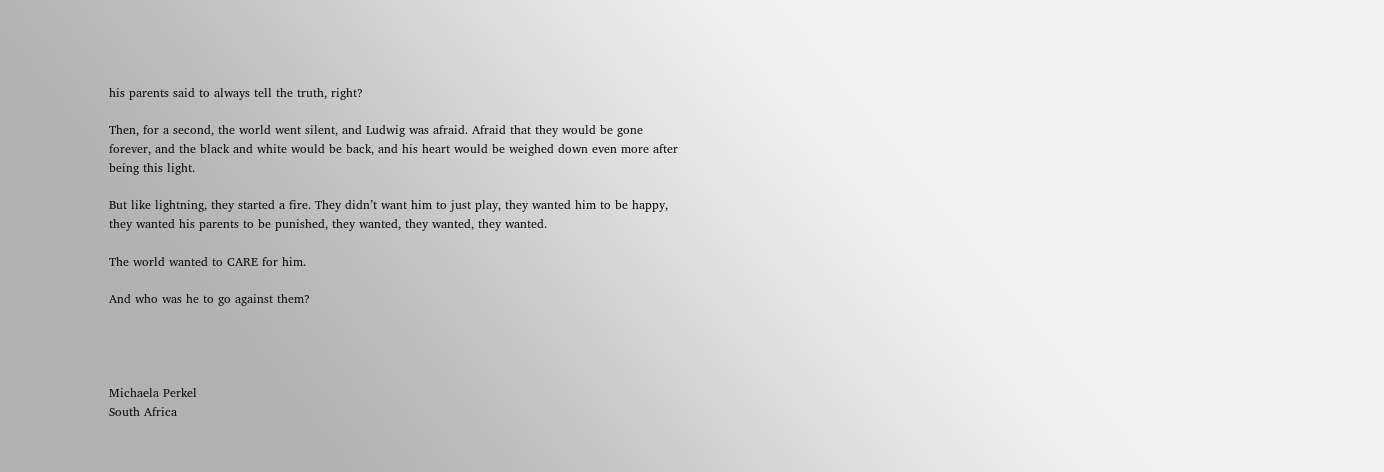his parents said to always tell the truth, right?

Then, for a second, the world went silent, and Ludwig was afraid. Afraid that they would be gone forever, and the black and white would be back, and his heart would be weighed down even more after being this light.

But like lightning, they started a fire. They didn’t want him to just play, they wanted him to be happy, they wanted his parents to be punished, they wanted, they wanted, they wanted.

The world wanted to CARE for him.

And who was he to go against them?




Michaela Perkel
South Africa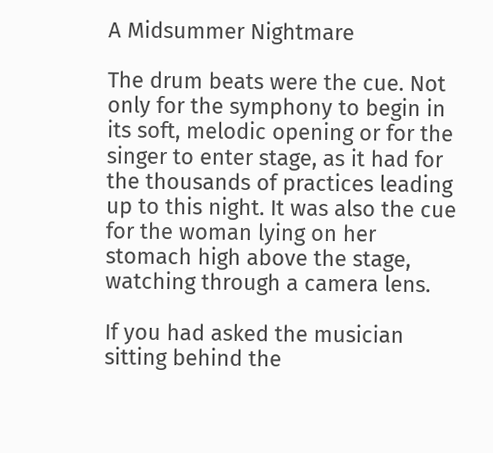A Midsummer Nightmare

The drum beats were the cue. Not only for the symphony to begin in its soft, melodic opening or for the singer to enter stage, as it had for the thousands of practices leading up to this night. It was also the cue for the woman lying on her stomach high above the stage, watching through a camera lens.

If you had asked the musician sitting behind the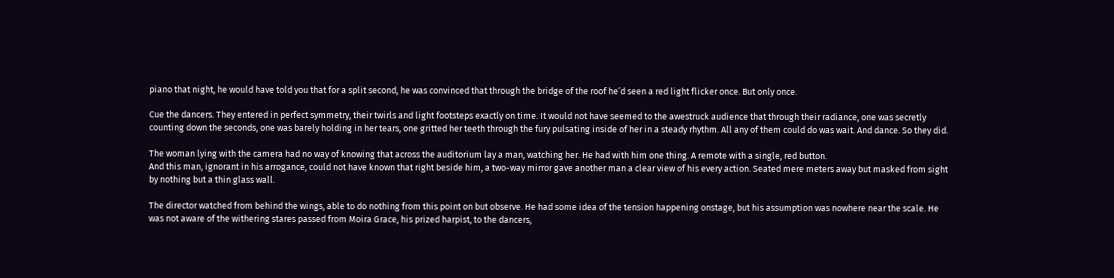piano that night, he would have told you that for a split second, he was convinced that through the bridge of the roof he’d seen a red light flicker once. But only once.

Cue the dancers. They entered in perfect symmetry, their twirls and light footsteps exactly on time. It would not have seemed to the awestruck audience that through their radiance, one was secretly counting down the seconds, one was barely holding in her tears, one gritted her teeth through the fury pulsating inside of her in a steady rhythm. All any of them could do was wait. And dance. So they did.

The woman lying with the camera had no way of knowing that across the auditorium lay a man, watching her. He had with him one thing. A remote with a single, red button.
And this man, ignorant in his arrogance, could not have known that right beside him, a two-way mirror gave another man a clear view of his every action. Seated mere meters away but masked from sight by nothing but a thin glass wall.

The director watched from behind the wings, able to do nothing from this point on but observe. He had some idea of the tension happening onstage, but his assumption was nowhere near the scale. He was not aware of the withering stares passed from Moira Grace, his prized harpist, to the dancers,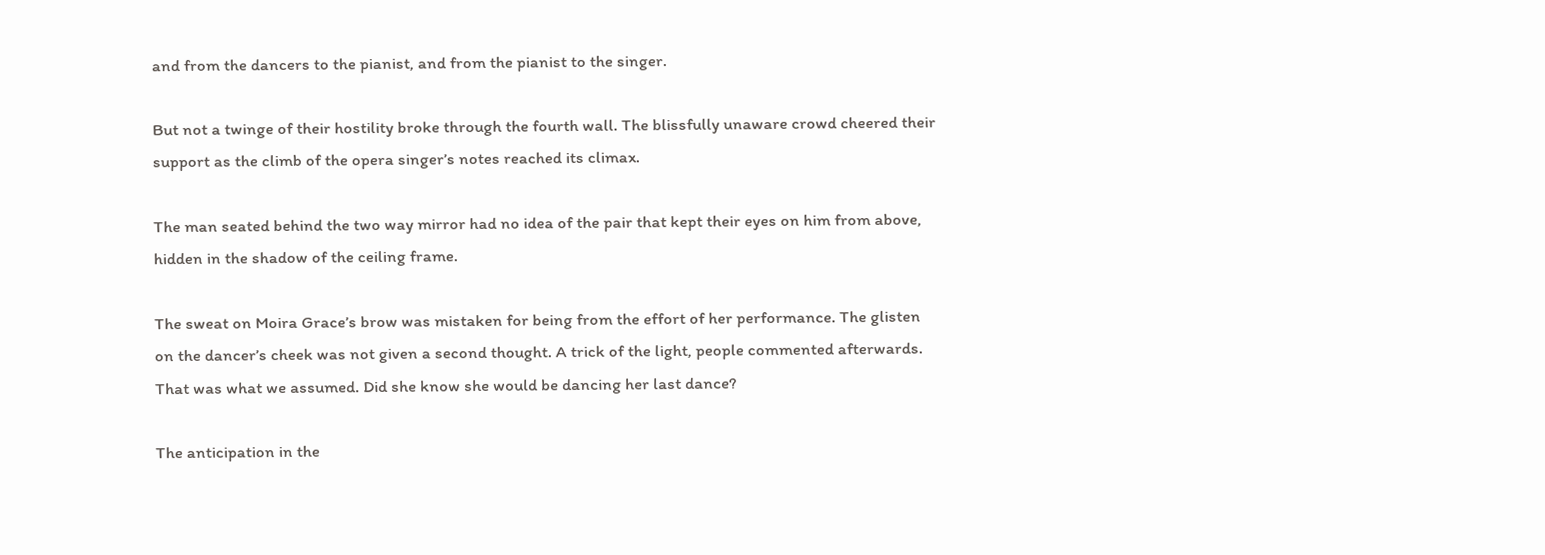and from the dancers to the pianist, and from the pianist to the singer.

But not a twinge of their hostility broke through the fourth wall. The blissfully unaware crowd cheered their support as the climb of the opera singer’s notes reached its climax.

The man seated behind the two way mirror had no idea of the pair that kept their eyes on him from above, hidden in the shadow of the ceiling frame.

The sweat on Moira Grace’s brow was mistaken for being from the effort of her performance. The glisten on the dancer’s cheek was not given a second thought. A trick of the light, people commented afterwards. That was what we assumed. Did she know she would be dancing her last dance?

The anticipation in the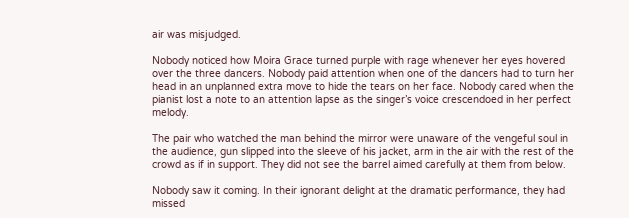air was misjudged.

Nobody noticed how Moira Grace turned purple with rage whenever her eyes hovered over the three dancers. Nobody paid attention when one of the dancers had to turn her head in an unplanned extra move to hide the tears on her face. Nobody cared when the pianist lost a note to an attention lapse as the singer’s voice crescendoed in her perfect melody.

The pair who watched the man behind the mirror were unaware of the vengeful soul in the audience, gun slipped into the sleeve of his jacket, arm in the air with the rest of the crowd as if in support. They did not see the barrel aimed carefully at them from below.

Nobody saw it coming. In their ignorant delight at the dramatic performance, they had missed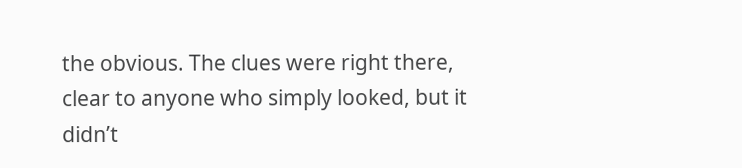the obvious. The clues were right there, clear to anyone who simply looked, but it didn’t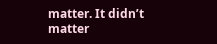matter. It didn’t matter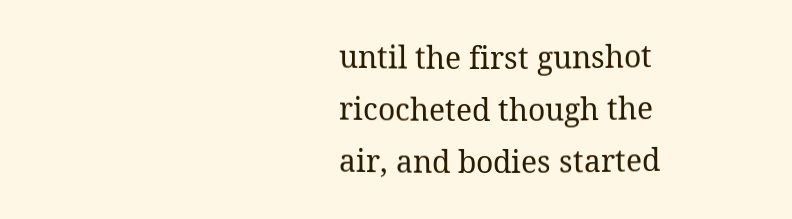until the first gunshot ricocheted though the air, and bodies started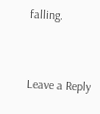falling.


Leave a Reply